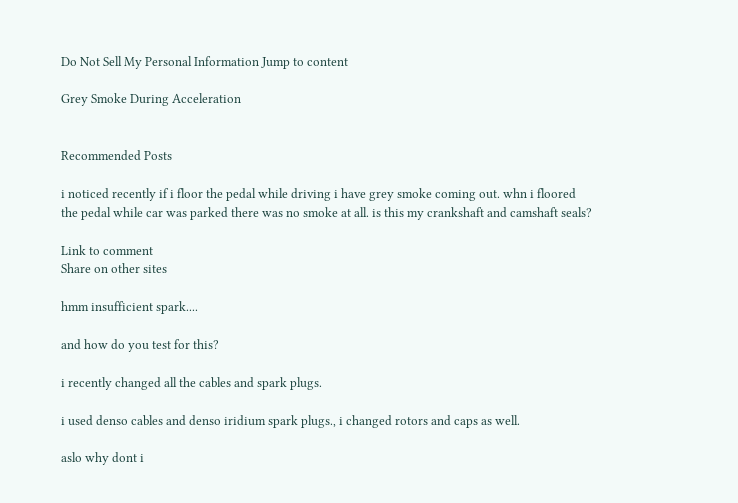Do Not Sell My Personal Information Jump to content

Grey Smoke During Acceleration


Recommended Posts

i noticed recently if i floor the pedal while driving i have grey smoke coming out. whn i floored the pedal while car was parked there was no smoke at all. is this my crankshaft and camshaft seals?

Link to comment
Share on other sites

hmm insufficient spark....

and how do you test for this?

i recently changed all the cables and spark plugs.

i used denso cables and denso iridium spark plugs., i changed rotors and caps as well.

aslo why dont i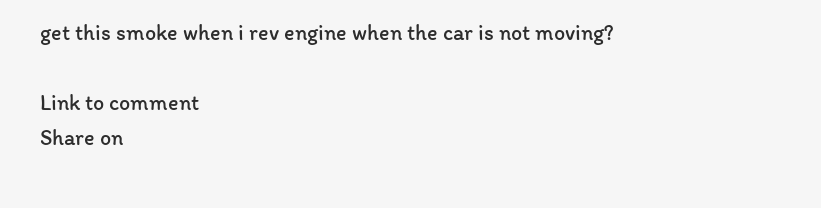get this smoke when i rev engine when the car is not moving?

Link to comment
Share on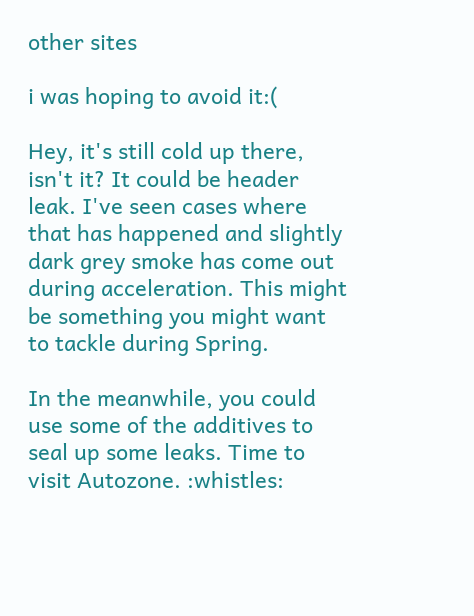other sites

i was hoping to avoid it:(

Hey, it's still cold up there, isn't it? It could be header leak. I've seen cases where that has happened and slightly dark grey smoke has come out during acceleration. This might be something you might want to tackle during Spring.

In the meanwhile, you could use some of the additives to seal up some leaks. Time to visit Autozone. :whistles: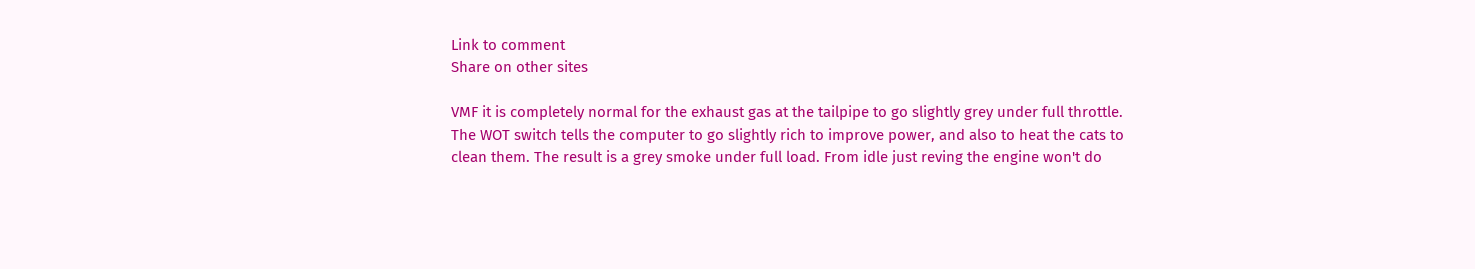Link to comment
Share on other sites

VMF it is completely normal for the exhaust gas at the tailpipe to go slightly grey under full throttle. The WOT switch tells the computer to go slightly rich to improve power, and also to heat the cats to clean them. The result is a grey smoke under full load. From idle just reving the engine won't do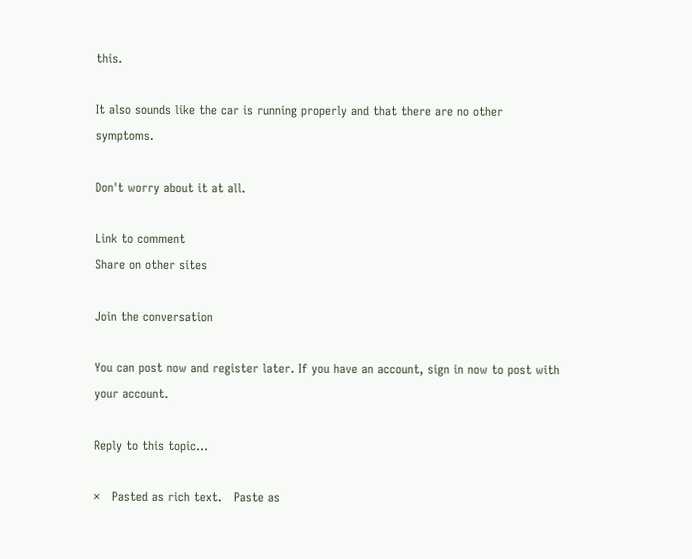this.

It also sounds like the car is running properly and that there are no other symptoms.

Don't worry about it at all.

Link to comment
Share on other sites

Join the conversation

You can post now and register later. If you have an account, sign in now to post with your account.

Reply to this topic...

×   Pasted as rich text.   Paste as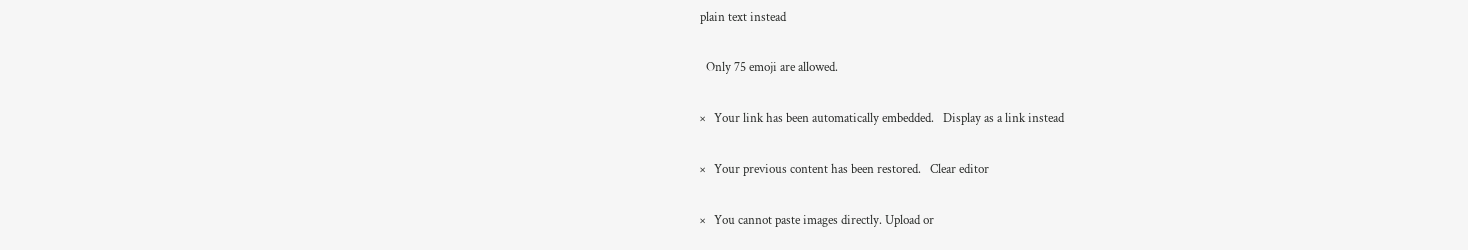plain text instead

  Only 75 emoji are allowed.

×   Your link has been automatically embedded.   Display as a link instead

×   Your previous content has been restored.   Clear editor

×   You cannot paste images directly. Upload or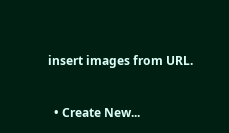insert images from URL.


  • Create New...